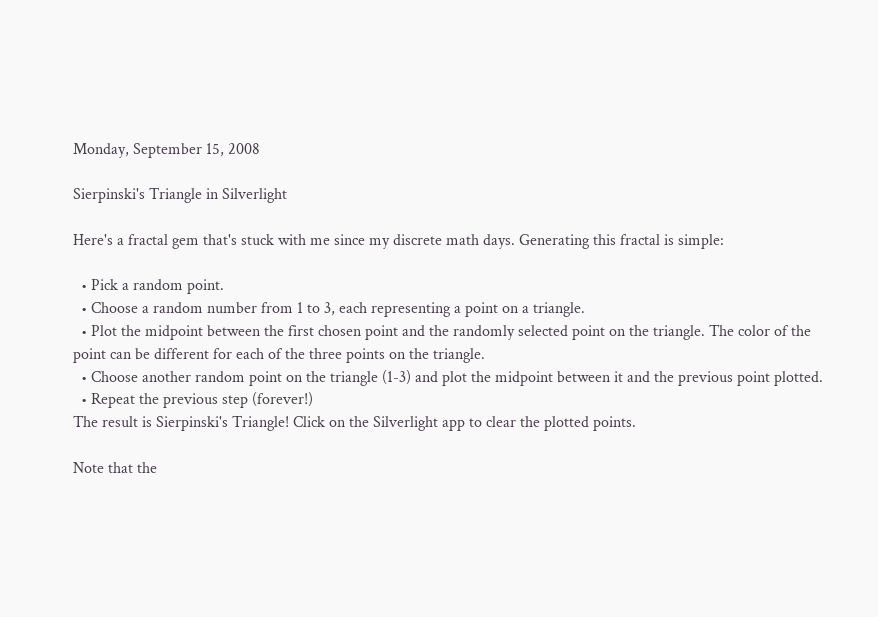Monday, September 15, 2008

Sierpinski's Triangle in Silverlight

Here's a fractal gem that's stuck with me since my discrete math days. Generating this fractal is simple:

  • Pick a random point.
  • Choose a random number from 1 to 3, each representing a point on a triangle.
  • Plot the midpoint between the first chosen point and the randomly selected point on the triangle. The color of the point can be different for each of the three points on the triangle.
  • Choose another random point on the triangle (1-3) and plot the midpoint between it and the previous point plotted.
  • Repeat the previous step (forever!)
The result is Sierpinski's Triangle! Click on the Silverlight app to clear the plotted points.

Note that the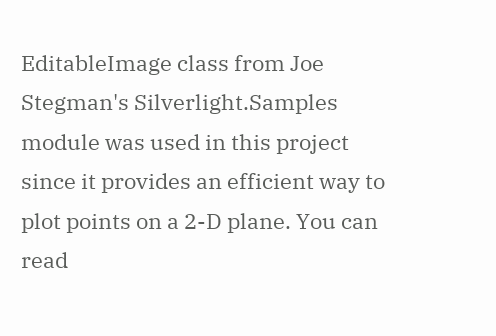EditableImage class from Joe Stegman's Silverlight.Samples module was used in this project since it provides an efficient way to plot points on a 2-D plane. You can read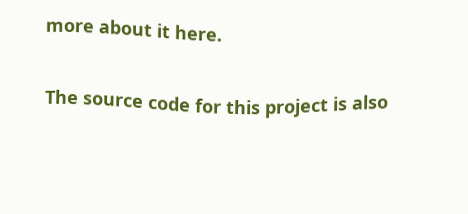more about it here.

The source code for this project is also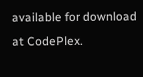available for download at CodePlex.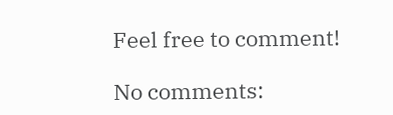Feel free to comment!

No comments: